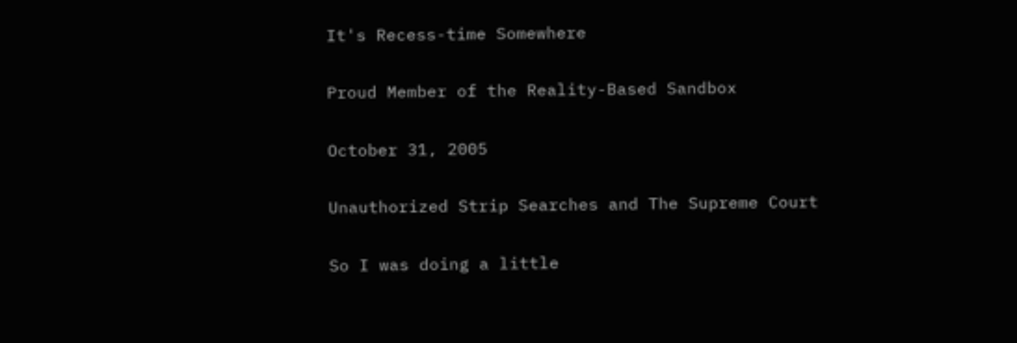It's Recess-time Somewhere

Proud Member of the Reality-Based Sandbox

October 31, 2005

Unauthorized Strip Searches and The Supreme Court

So I was doing a little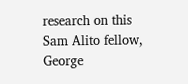research on this Sam Alito fellow, George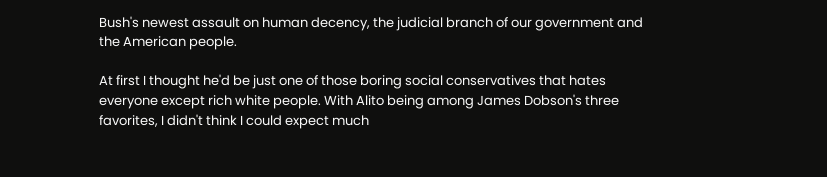Bush's newest assault on human decency, the judicial branch of our government and the American people.

At first I thought he'd be just one of those boring social conservatives that hates everyone except rich white people. With Alito being among James Dobson's three favorites, I didn't think I could expect much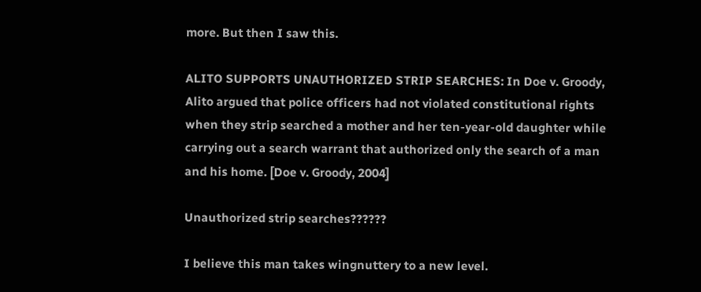more. But then I saw this.

ALITO SUPPORTS UNAUTHORIZED STRIP SEARCHES: In Doe v. Groody, Alito argued that police officers had not violated constitutional rights when they strip searched a mother and her ten-year-old daughter while carrying out a search warrant that authorized only the search of a man and his home. [Doe v. Groody, 2004]

Unauthorized strip searches??????

I believe this man takes wingnuttery to a new level.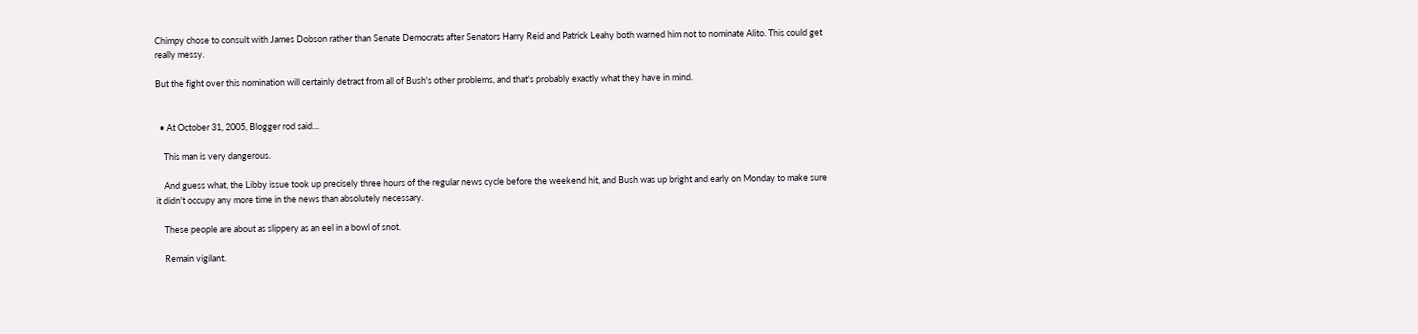Chimpy chose to consult with James Dobson rather than Senate Democrats after Senators Harry Reid and Patrick Leahy both warned him not to nominate Alito. This could get really messy.

But the fight over this nomination will certainly detract from all of Bush's other problems, and that's probably exactly what they have in mind.


  • At October 31, 2005, Blogger rod said…

    This man is very dangerous.

    And guess what, the Libby issue took up precisely three hours of the regular news cycle before the weekend hit, and Bush was up bright and early on Monday to make sure it didn't occupy any more time in the news than absolutely necessary.

    These people are about as slippery as an eel in a bowl of snot.

    Remain vigilant.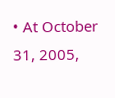• At October 31, 2005,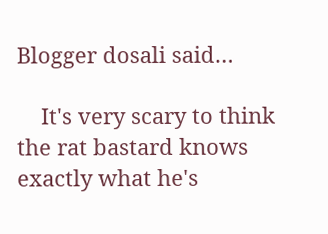Blogger dosali said…

    It's very scary to think the rat bastard knows exactly what he's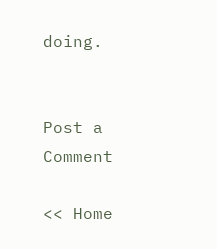doing.


Post a Comment

<< Home